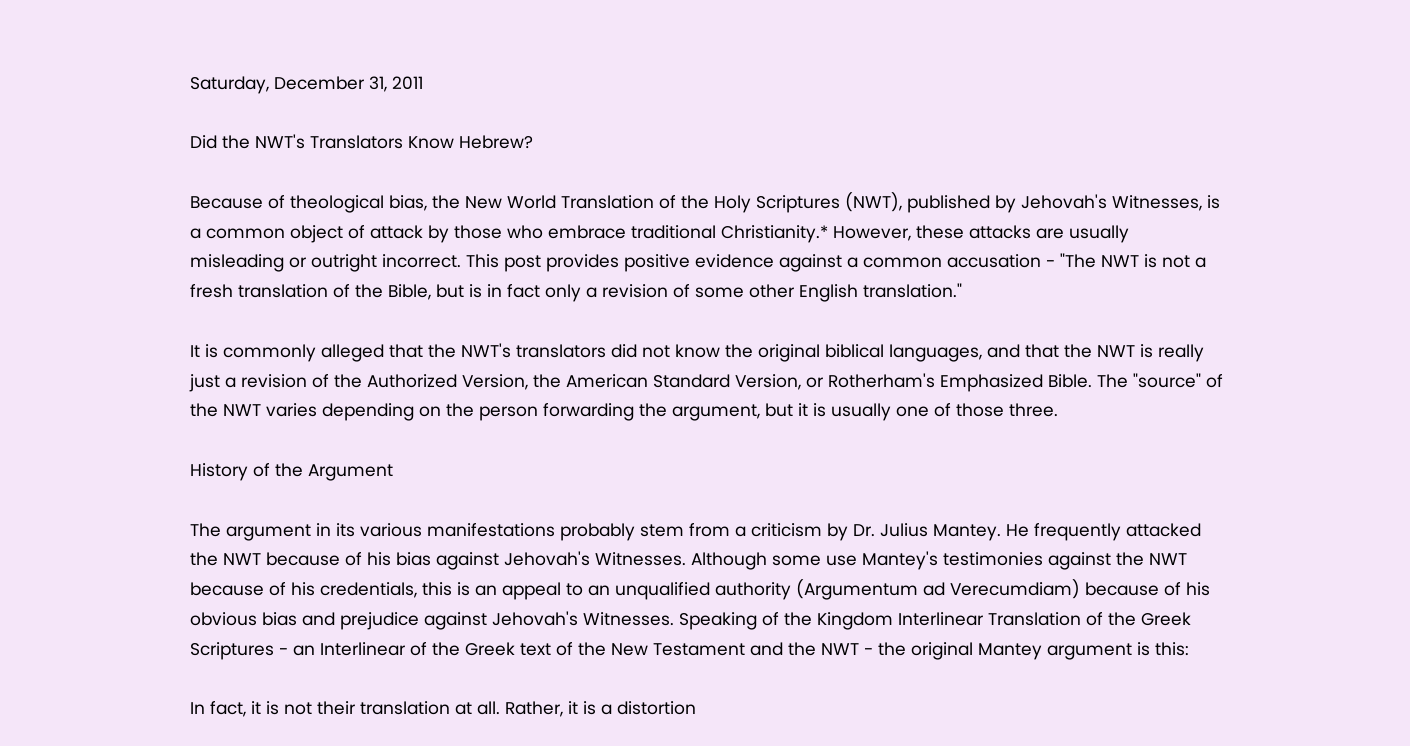Saturday, December 31, 2011

Did the NWT's Translators Know Hebrew?

Because of theological bias, the New World Translation of the Holy Scriptures (NWT), published by Jehovah's Witnesses, is a common object of attack by those who embrace traditional Christianity.* However, these attacks are usually misleading or outright incorrect. This post provides positive evidence against a common accusation - "The NWT is not a fresh translation of the Bible, but is in fact only a revision of some other English translation."

It is commonly alleged that the NWT's translators did not know the original biblical languages, and that the NWT is really just a revision of the Authorized Version, the American Standard Version, or Rotherham's Emphasized Bible. The "source" of the NWT varies depending on the person forwarding the argument, but it is usually one of those three.

History of the Argument

The argument in its various manifestations probably stem from a criticism by Dr. Julius Mantey. He frequently attacked the NWT because of his bias against Jehovah's Witnesses. Although some use Mantey's testimonies against the NWT because of his credentials, this is an appeal to an unqualified authority (Argumentum ad Verecumdiam) because of his obvious bias and prejudice against Jehovah's Witnesses. Speaking of the Kingdom Interlinear Translation of the Greek Scriptures - an Interlinear of the Greek text of the New Testament and the NWT - the original Mantey argument is this:

In fact, it is not their translation at all. Rather, it is a distortion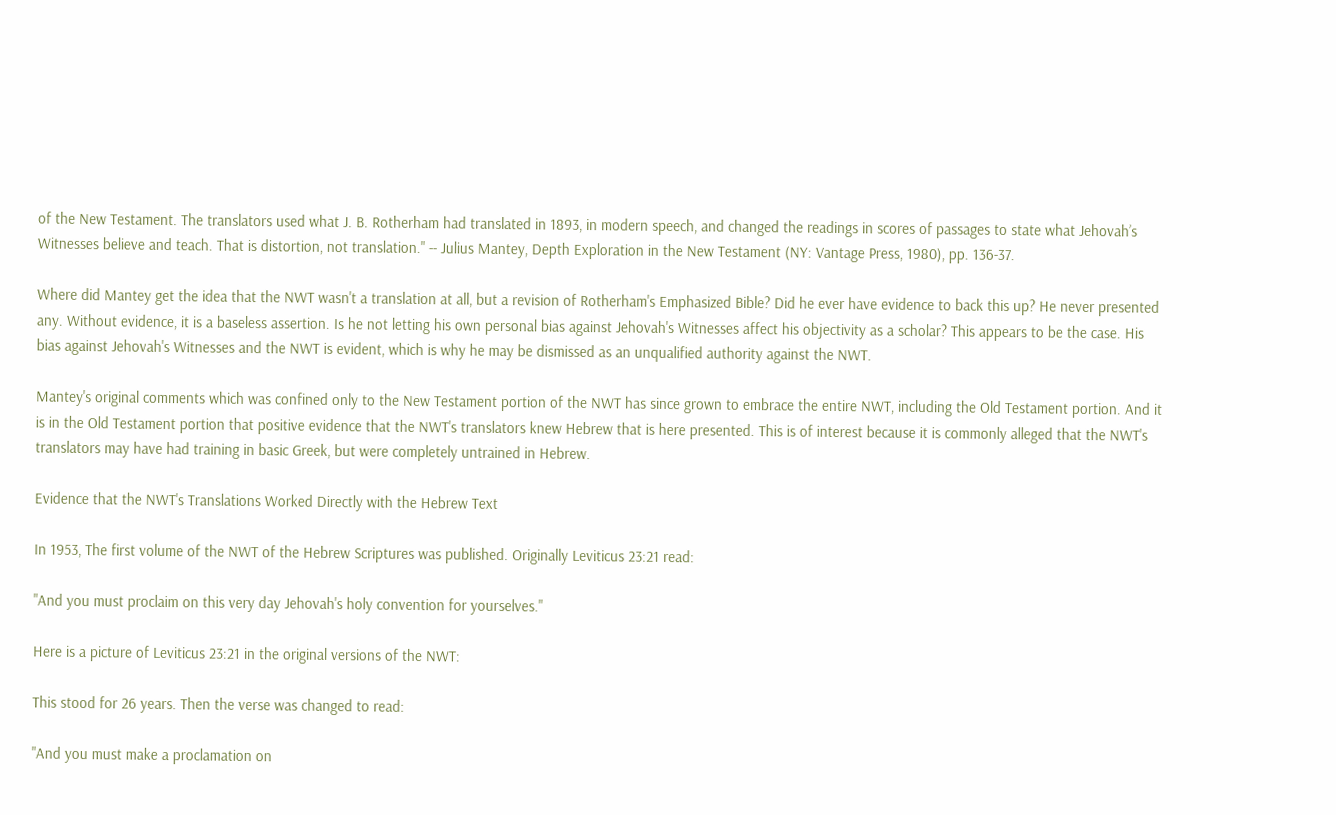of the New Testament. The translators used what J. B. Rotherham had translated in 1893, in modern speech, and changed the readings in scores of passages to state what Jehovah’s Witnesses believe and teach. That is distortion, not translation." -- Julius Mantey, Depth Exploration in the New Testament (NY: Vantage Press, 1980), pp. 136-37.

Where did Mantey get the idea that the NWT wasn't a translation at all, but a revision of Rotherham's Emphasized Bible? Did he ever have evidence to back this up? He never presented any. Without evidence, it is a baseless assertion. Is he not letting his own personal bias against Jehovah's Witnesses affect his objectivity as a scholar? This appears to be the case. His bias against Jehovah's Witnesses and the NWT is evident, which is why he may be dismissed as an unqualified authority against the NWT.

Mantey's original comments which was confined only to the New Testament portion of the NWT has since grown to embrace the entire NWT, including the Old Testament portion. And it is in the Old Testament portion that positive evidence that the NWT's translators knew Hebrew that is here presented. This is of interest because it is commonly alleged that the NWT's translators may have had training in basic Greek, but were completely untrained in Hebrew.

Evidence that the NWT's Translations Worked Directly with the Hebrew Text

In 1953, The first volume of the NWT of the Hebrew Scriptures was published. Originally Leviticus 23:21 read:

"And you must proclaim on this very day Jehovah's holy convention for yourselves."

Here is a picture of Leviticus 23:21 in the original versions of the NWT:

This stood for 26 years. Then the verse was changed to read:

"And you must make a proclamation on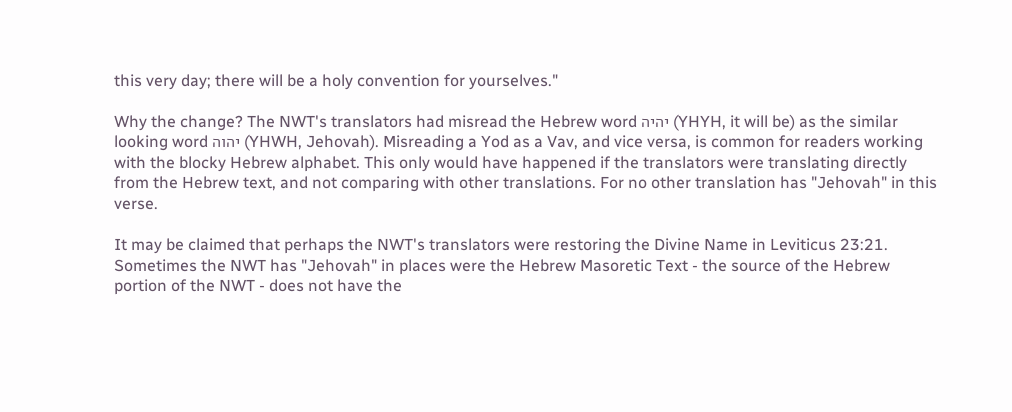this very day; there will be a holy convention for yourselves."

Why the change? The NWT's translators had misread the Hebrew word יהיה (YHYH, it will be) as the similar looking word יהוה (YHWH, Jehovah). Misreading a Yod as a Vav, and vice versa, is common for readers working with the blocky Hebrew alphabet. This only would have happened if the translators were translating directly from the Hebrew text, and not comparing with other translations. For no other translation has "Jehovah" in this verse.

It may be claimed that perhaps the NWT's translators were restoring the Divine Name in Leviticus 23:21. Sometimes the NWT has "Jehovah" in places were the Hebrew Masoretic Text - the source of the Hebrew portion of the NWT - does not have the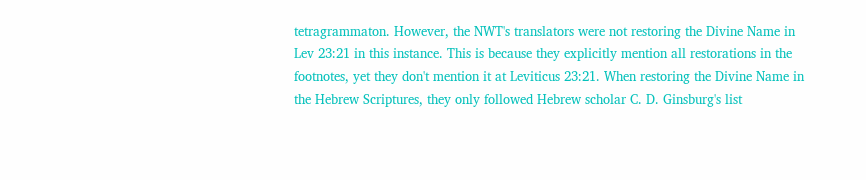tetragrammaton. However, the NWT's translators were not restoring the Divine Name in Lev 23:21 in this instance. This is because they explicitly mention all restorations in the footnotes, yet they don't mention it at Leviticus 23:21. When restoring the Divine Name in the Hebrew Scriptures, they only followed Hebrew scholar C. D. Ginsburg's list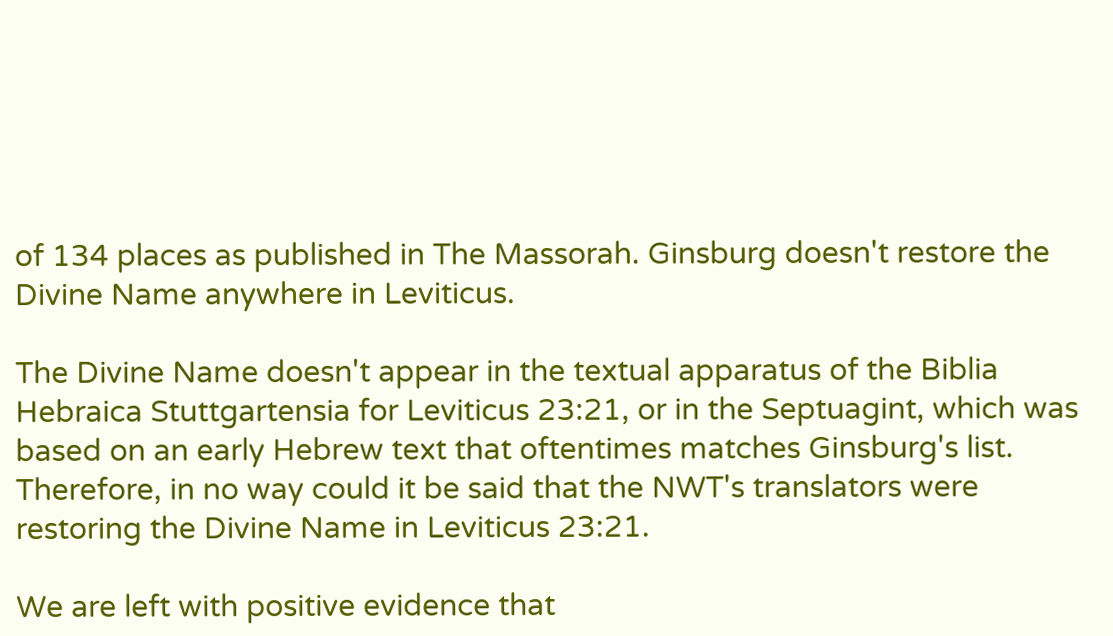of 134 places as published in The Massorah. Ginsburg doesn't restore the Divine Name anywhere in Leviticus.

The Divine Name doesn't appear in the textual apparatus of the Biblia Hebraica Stuttgartensia for Leviticus 23:21, or in the Septuagint, which was based on an early Hebrew text that oftentimes matches Ginsburg's list. Therefore, in no way could it be said that the NWT's translators were restoring the Divine Name in Leviticus 23:21.

We are left with positive evidence that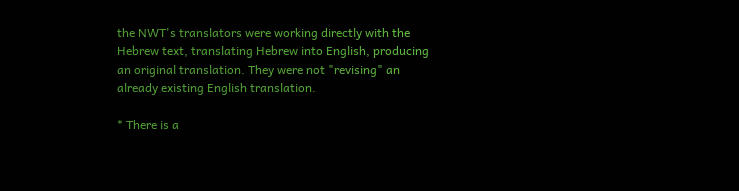the NWT's translators were working directly with the Hebrew text, translating Hebrew into English, producing an original translation. They were not "revising" an already existing English translation.

* There is a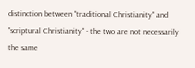distinction between "traditional Christianity" and "scriptural Christianity" - the two are not necessarily the same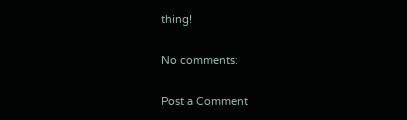thing!

No comments:

Post a Comment